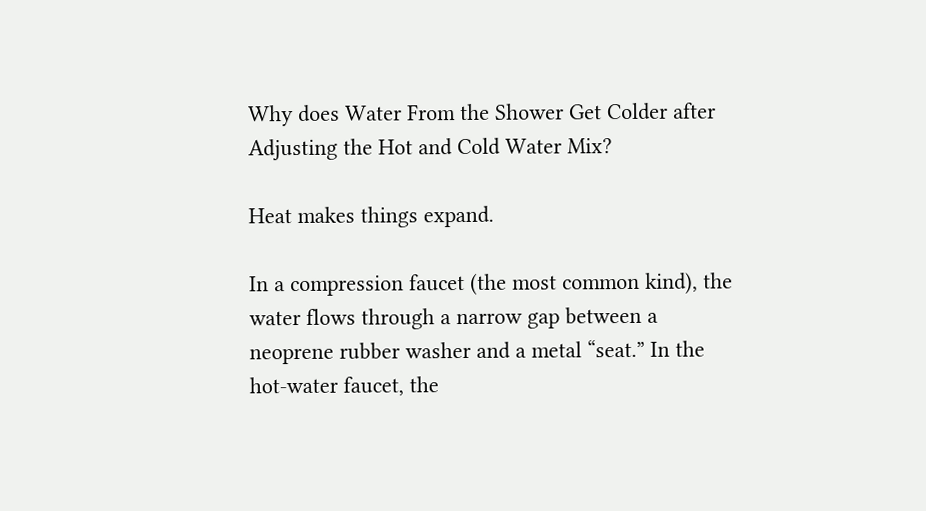Why does Water From the Shower Get Colder after Adjusting the Hot and Cold Water Mix?

Heat makes things expand.

In a compression faucet (the most common kind), the water flows through a narrow gap between a neoprene rubber washer and a metal “seat.” In the hot-water faucet, the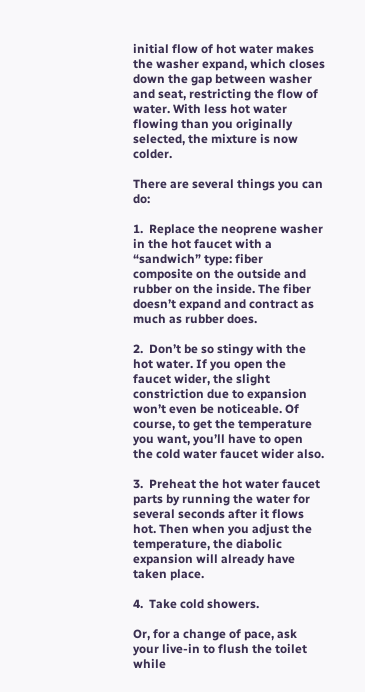initial flow of hot water makes the washer expand, which closes down the gap between washer and seat, restricting the flow of water. With less hot water flowing than you originally selected, the mixture is now colder.

There are several things you can do:

1.  Replace the neoprene washer in the hot faucet with a “sandwich” type: fiber composite on the outside and rubber on the inside. The fiber doesn’t expand and contract as much as rubber does.

2.  Don’t be so stingy with the hot water. If you open the faucet wider, the slight constriction due to expansion won’t even be noticeable. Of course, to get the temperature you want, you’ll have to open the cold water faucet wider also.

3.  Preheat the hot water faucet parts by running the water for several seconds after it flows hot. Then when you adjust the temperature, the diabolic expansion will already have taken place.

4.  Take cold showers.

Or, for a change of pace, ask your live-in to flush the toilet while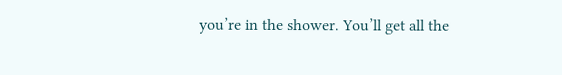you’re in the shower. You’ll get all the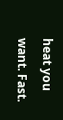heat you want. Fast.